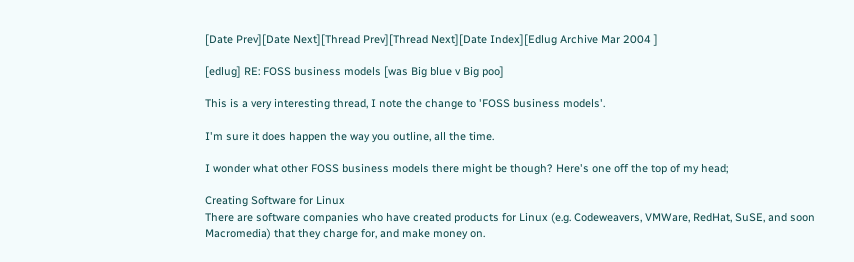[Date Prev][Date Next][Thread Prev][Thread Next][Date Index][Edlug Archive Mar 2004 ]

[edlug] RE: FOSS business models [was Big blue v Big poo]

This is a very interesting thread, I note the change to 'FOSS business models'.

I'm sure it does happen the way you outline, all the time.

I wonder what other FOSS business models there might be though? Here's one off the top of my head;

Creating Software for Linux
There are software companies who have created products for Linux (e.g. Codeweavers, VMWare, RedHat, SuSE, and soon Macromedia) that they charge for, and make money on.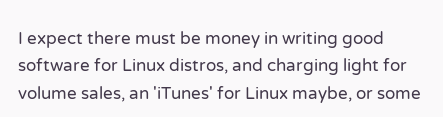I expect there must be money in writing good software for Linux distros, and charging light for volume sales, an 'iTunes' for Linux maybe, or some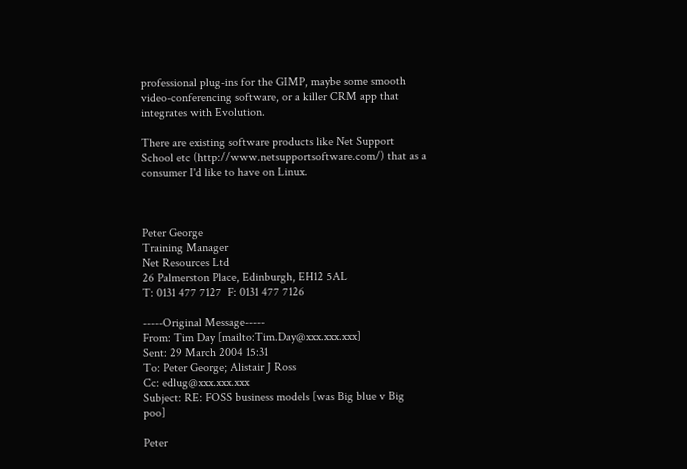professional plug-ins for the GIMP, maybe some smooth video-conferencing software, or a killer CRM app that integrates with Evolution.

There are existing software products like Net Support School etc (http://www.netsupportsoftware.com/) that as a consumer I'd like to have on Linux.



Peter George
Training Manager
Net Resources Ltd
26 Palmerston Place, Edinburgh, EH12 5AL
T: 0131 477 7127  F: 0131 477 7126

-----Original Message-----
From: Tim Day [mailto:Tim.Day@xxx.xxx.xxx]
Sent: 29 March 2004 15:31
To: Peter George; Alistair J Ross
Cc: edlug@xxx.xxx.xxx
Subject: RE: FOSS business models [was Big blue v Big poo]

Peter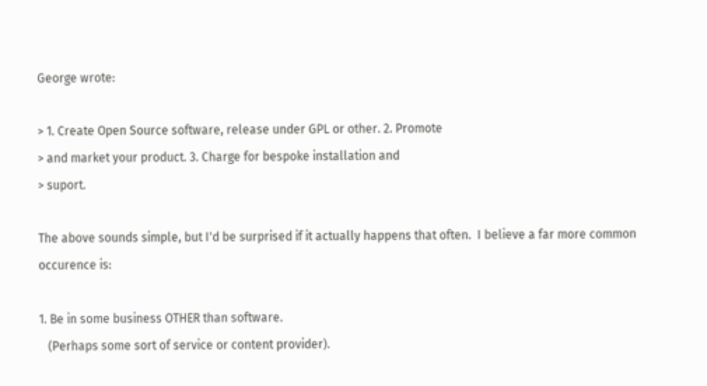George wrote:

> 1. Create Open Source software, release under GPL or other. 2. Promote
> and market your product. 3. Charge for bespoke installation and
> suport.

The above sounds simple, but I'd be surprised if it actually happens that often.  I believe a far more common occurence is:

1. Be in some business OTHER than software.
   (Perhaps some sort of service or content provider).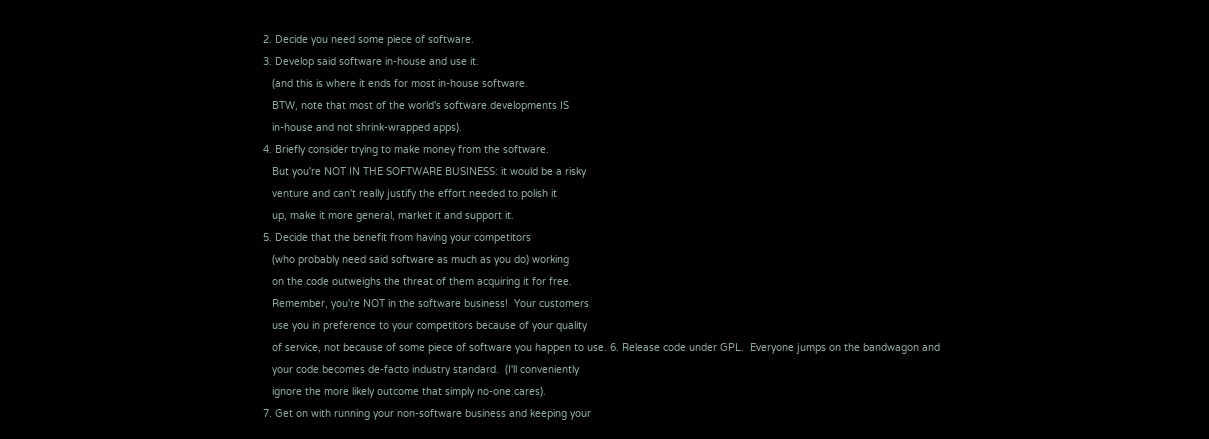2. Decide you need some piece of software.
3. Develop said software in-house and use it.
   (and this is where it ends for most in-house software.
   BTW, note that most of the world's software developments IS
   in-house and not shrink-wrapped apps).
4. Briefly consider trying to make money from the software.
   But you're NOT IN THE SOFTWARE BUSINESS: it would be a risky
   venture and can't really justify the effort needed to polish it
   up, make it more general, market it and support it.
5. Decide that the benefit from having your competitors
   (who probably need said software as much as you do) working
   on the code outweighs the threat of them acquiring it for free.
   Remember, you're NOT in the software business!  Your customers
   use you in preference to your competitors because of your quality
   of service, not because of some piece of software you happen to use. 6. Release code under GPL.  Everyone jumps on the bandwagon and
   your code becomes de-facto industry standard.  (I'll conveniently
   ignore the more likely outcome that simply no-one cares).
7. Get on with running your non-software business and keeping your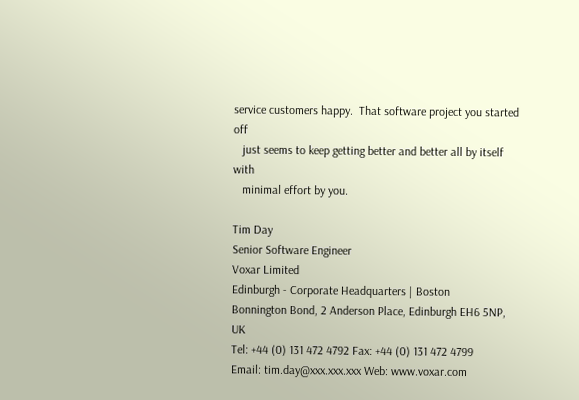service customers happy.  That software project you started off
   just seems to keep getting better and better all by itself with
   minimal effort by you.

Tim Day
Senior Software Engineer
Voxar Limited
Edinburgh - Corporate Headquarters | Boston
Bonnington Bond, 2 Anderson Place, Edinburgh EH6 5NP, UK
Tel: +44 (0) 131 472 4792 Fax: +44 (0) 131 472 4799
Email: tim.day@xxx.xxx.xxx Web: www.voxar.com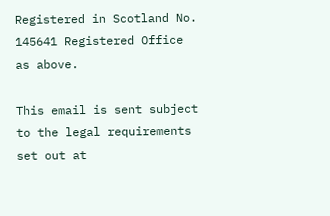Registered in Scotland No. 145641 Registered Office as above.

This email is sent subject to the legal requirements set out at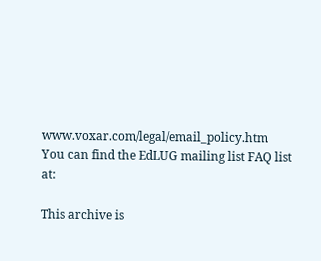www.voxar.com/legal/email_policy.htm
You can find the EdLUG mailing list FAQ list at:

This archive is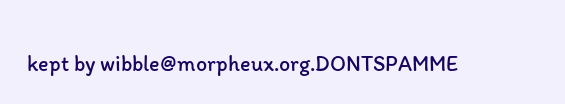kept by wibble@morpheux.org.DONTSPAMME